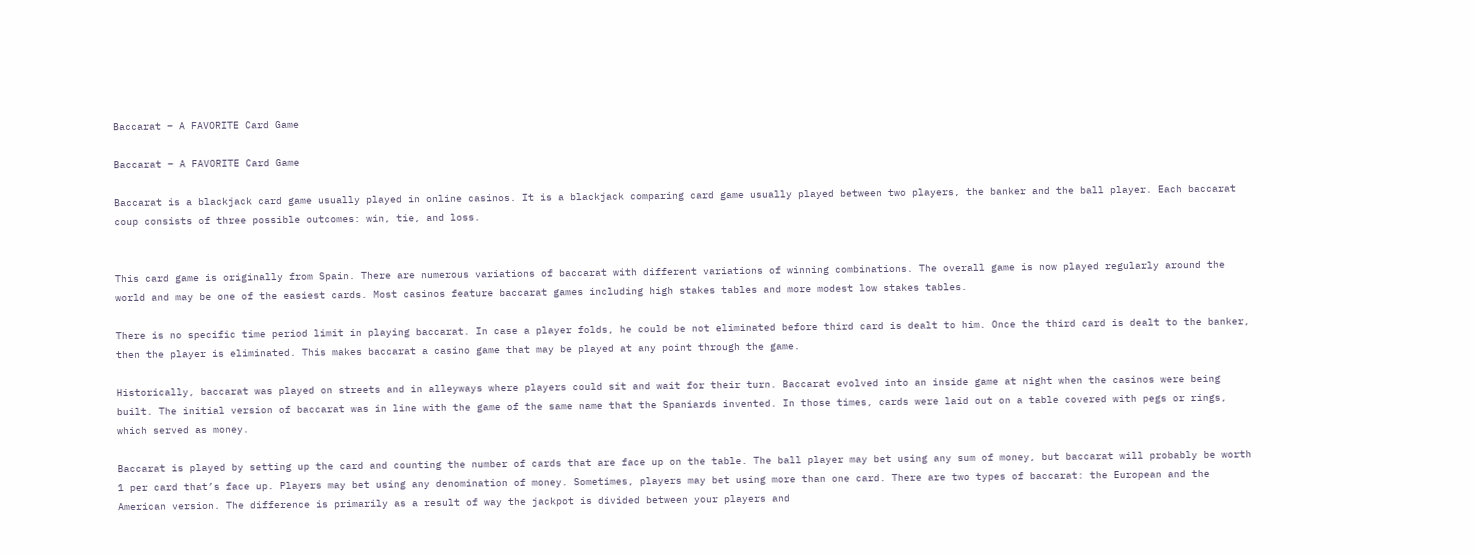Baccarat – A FAVORITE Card Game

Baccarat – A FAVORITE Card Game

Baccarat is a blackjack card game usually played in online casinos. It is a blackjack comparing card game usually played between two players, the banker and the ball player. Each baccarat coup consists of three possible outcomes: win, tie, and loss.


This card game is originally from Spain. There are numerous variations of baccarat with different variations of winning combinations. The overall game is now played regularly around the world and may be one of the easiest cards. Most casinos feature baccarat games including high stakes tables and more modest low stakes tables.

There is no specific time period limit in playing baccarat. In case a player folds, he could be not eliminated before third card is dealt to him. Once the third card is dealt to the banker, then the player is eliminated. This makes baccarat a casino game that may be played at any point through the game.

Historically, baccarat was played on streets and in alleyways where players could sit and wait for their turn. Baccarat evolved into an inside game at night when the casinos were being built. The initial version of baccarat was in line with the game of the same name that the Spaniards invented. In those times, cards were laid out on a table covered with pegs or rings, which served as money.

Baccarat is played by setting up the card and counting the number of cards that are face up on the table. The ball player may bet using any sum of money, but baccarat will probably be worth 1 per card that’s face up. Players may bet using any denomination of money. Sometimes, players may bet using more than one card. There are two types of baccarat: the European and the American version. The difference is primarily as a result of way the jackpot is divided between your players and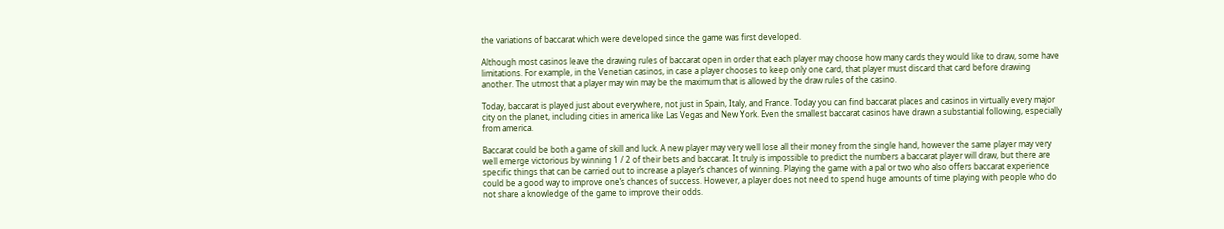the variations of baccarat which were developed since the game was first developed.

Although most casinos leave the drawing rules of baccarat open in order that each player may choose how many cards they would like to draw, some have limitations. For example, in the Venetian casinos, in case a player chooses to keep only one card, that player must discard that card before drawing another. The utmost that a player may win may be the maximum that is allowed by the draw rules of the casino.

Today, baccarat is played just about everywhere, not just in Spain, Italy, and France. Today you can find baccarat places and casinos in virtually every major city on the planet, including cities in america like Las Vegas and New York. Even the smallest baccarat casinos have drawn a substantial following, especially from america.

Baccarat could be both a game of skill and luck. A new player may very well lose all their money from the single hand, however the same player may very well emerge victorious by winning 1 / 2 of their bets and baccarat. It truly is impossible to predict the numbers a baccarat player will draw, but there are specific things that can be carried out to increase a player’s chances of winning. Playing the game with a pal or two who also offers baccarat experience could be a good way to improve one’s chances of success. However, a player does not need to spend huge amounts of time playing with people who do not share a knowledge of the game to improve their odds.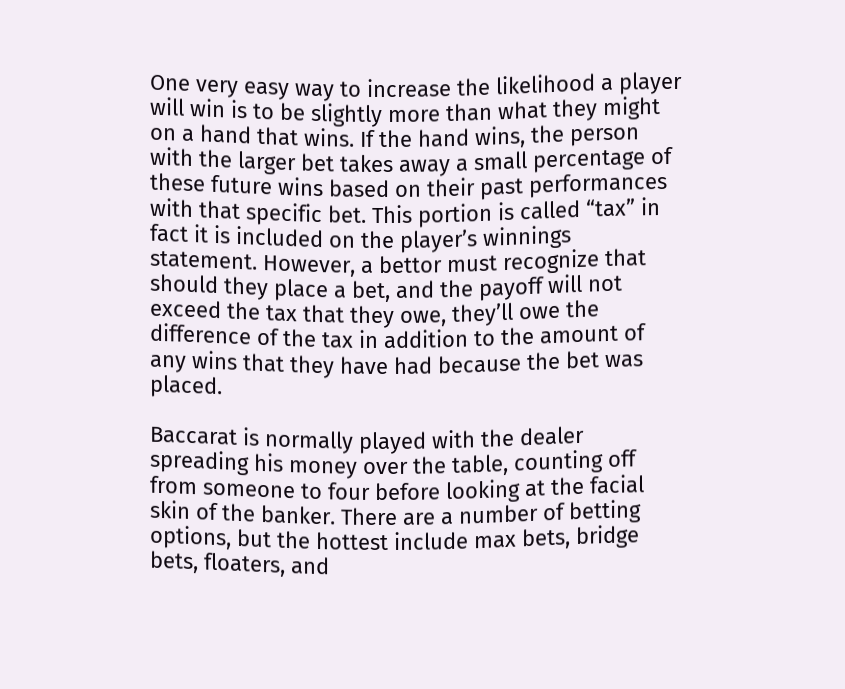One very easy way to increase the likelihood a player will win is to be slightly more than what they might on a hand that wins. If the hand wins, the person with the larger bet takes away a small percentage of these future wins based on their past performances with that specific bet. This portion is called “tax” in fact it is included on the player’s winnings statement. However, a bettor must recognize that should they place a bet, and the payoff will not exceed the tax that they owe, they’ll owe the difference of the tax in addition to the amount of any wins that they have had because the bet was placed.

Baccarat is normally played with the dealer spreading his money over the table, counting off from someone to four before looking at the facial skin of the banker. There are a number of betting options, but the hottest include max bets, bridge bets, floaters, and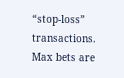“stop-loss” transactions. Max bets are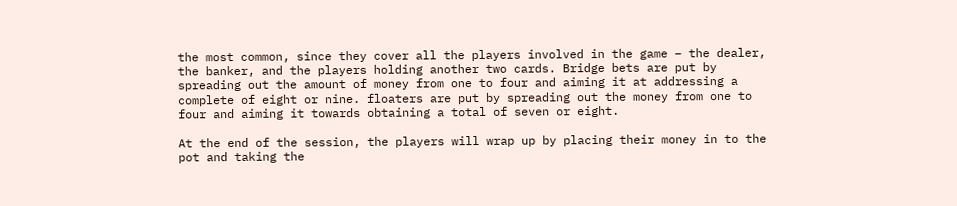the most common, since they cover all the players involved in the game – the dealer, the banker, and the players holding another two cards. Bridge bets are put by spreading out the amount of money from one to four and aiming it at addressing a complete of eight or nine. floaters are put by spreading out the money from one to four and aiming it towards obtaining a total of seven or eight.

At the end of the session, the players will wrap up by placing their money in to the pot and taking the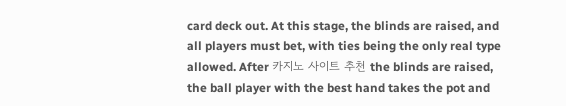card deck out. At this stage, the blinds are raised, and all players must bet, with ties being the only real type allowed. After 카지노 사이트 추천 the blinds are raised, the ball player with the best hand takes the pot and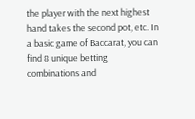the player with the next highest hand takes the second pot, etc. In a basic game of Baccarat, you can find 8 unique betting combinations and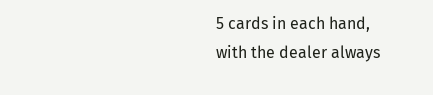5 cards in each hand, with the dealer always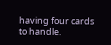having four cards to handle.